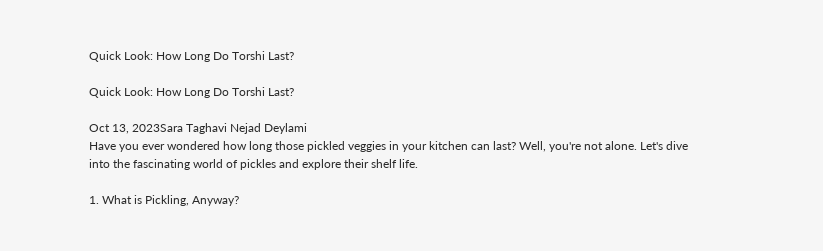Quick Look: How Long Do Torshi Last?

Quick Look: How Long Do Torshi Last?

Oct 13, 2023Sara Taghavi Nejad Deylami
Have you ever wondered how long those pickled veggies in your kitchen can last? Well, you're not alone. Let's dive into the fascinating world of pickles and explore their shelf life.

1. What is Pickling, Anyway?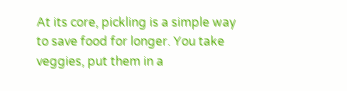At its core, pickling is a simple way to save food for longer. You take veggies, put them in a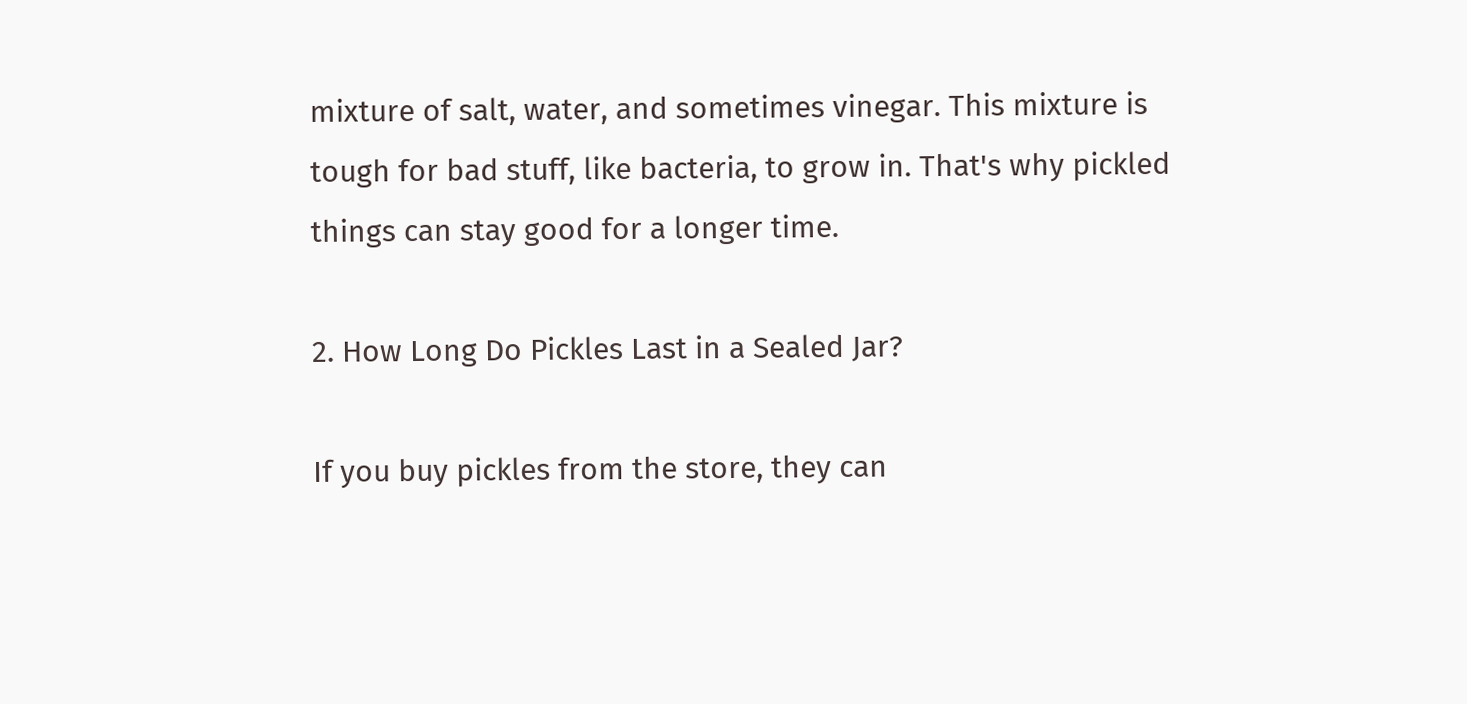mixture of salt, water, and sometimes vinegar. This mixture is tough for bad stuff, like bacteria, to grow in. That's why pickled things can stay good for a longer time.

2. How Long Do Pickles Last in a Sealed Jar?

If you buy pickles from the store, they can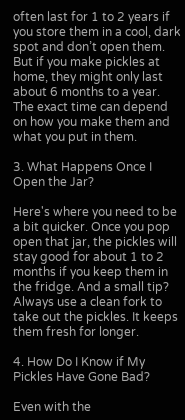often last for 1 to 2 years if you store them in a cool, dark spot and don’t open them. But if you make pickles at home, they might only last about 6 months to a year. The exact time can depend on how you make them and what you put in them.

3. What Happens Once I Open the Jar?

Here's where you need to be a bit quicker. Once you pop open that jar, the pickles will stay good for about 1 to 2 months if you keep them in the fridge. And a small tip? Always use a clean fork to take out the pickles. It keeps them fresh for longer.

4. How Do I Know if My Pickles Have Gone Bad?

Even with the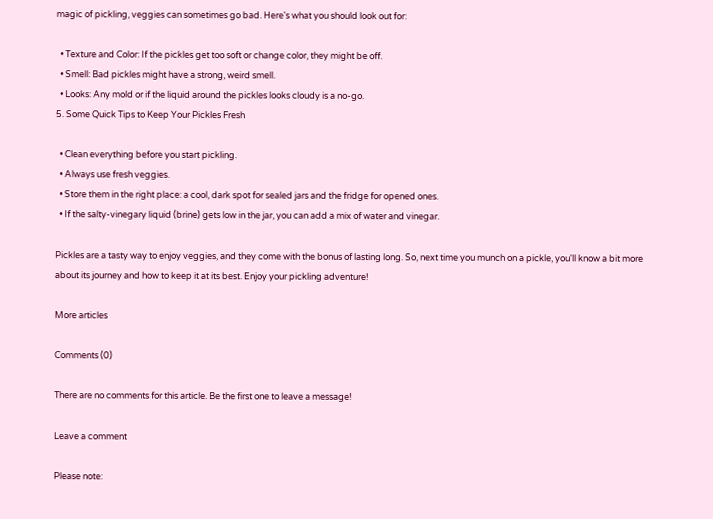magic of pickling, veggies can sometimes go bad. Here's what you should look out for:

  • Texture and Color: If the pickles get too soft or change color, they might be off.
  • Smell: Bad pickles might have a strong, weird smell.
  • Looks: Any mold or if the liquid around the pickles looks cloudy is a no-go.
5. Some Quick Tips to Keep Your Pickles Fresh

  • Clean everything before you start pickling.
  • Always use fresh veggies.
  • Store them in the right place: a cool, dark spot for sealed jars and the fridge for opened ones.
  • If the salty-vinegary liquid (brine) gets low in the jar, you can add a mix of water and vinegar.

Pickles are a tasty way to enjoy veggies, and they come with the bonus of lasting long. So, next time you munch on a pickle, you'll know a bit more about its journey and how to keep it at its best. Enjoy your pickling adventure!

More articles

Comments (0)

There are no comments for this article. Be the first one to leave a message!

Leave a comment

Please note: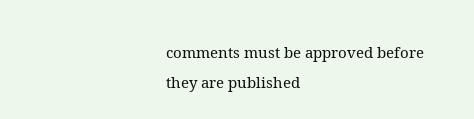comments must be approved before they are published